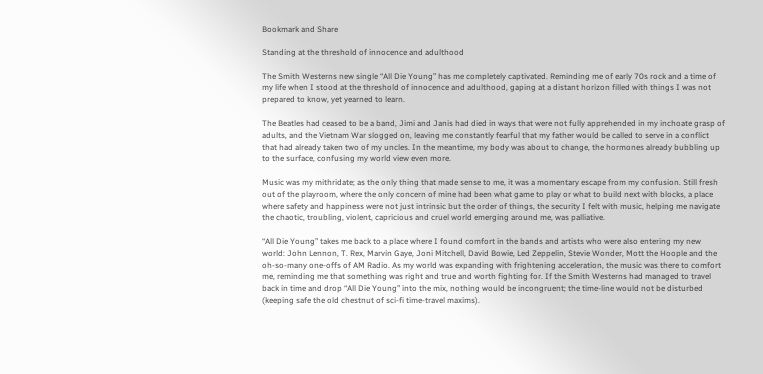Bookmark and Share

Standing at the threshold of innocence and adulthood

The Smith Westerns new single “All Die Young” has me completely captivated. Reminding me of early 70s rock and a time of my life when I stood at the threshold of innocence and adulthood, gaping at a distant horizon filled with things I was not prepared to know, yet yearned to learn.

The Beatles had ceased to be a band, Jimi and Janis had died in ways that were not fully apprehended in my inchoate grasp of adults, and the Vietnam War slogged on, leaving me constantly fearful that my father would be called to serve in a conflict that had already taken two of my uncles. In the meantime, my body was about to change, the hormones already bubbling up to the surface, confusing my world view even more.

Music was my mithridate; as the only thing that made sense to me, it was a momentary escape from my confusion. Still fresh out of the playroom, where the only concern of mine had been what game to play or what to build next with blocks, a place where safety and happiness were not just intrinsic but the order of things, the security I felt with music, helping me navigate the chaotic, troubling, violent, capricious and cruel world emerging around me, was palliative.

“All Die Young” takes me back to a place where I found comfort in the bands and artists who were also entering my new world: John Lennon, T. Rex, Marvin Gaye, Joni Mitchell, David Bowie, Led Zeppelin, Stevie Wonder, Mott the Hoople and the oh-so-many one-offs of AM Radio. As my world was expanding with frightening acceleration, the music was there to comfort me, reminding me that something was right and true and worth fighting for. If the Smith Westerns had managed to travel back in time and drop “All Die Young” into the mix, nothing would be incongruent; the time-line would not be disturbed (keeping safe the old chestnut of sci-fi time-travel maxims).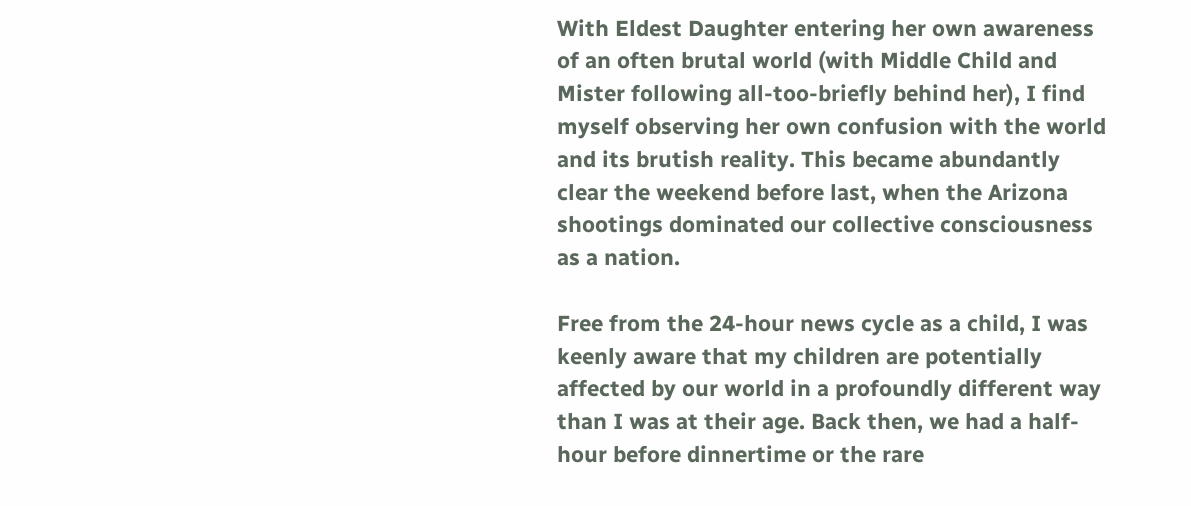With Eldest Daughter entering her own awareness of an often brutal world (with Middle Child and Mister following all-too-briefly behind her), I find myself observing her own confusion with the world and its brutish reality. This became abundantly clear the weekend before last, when the Arizona shootings dominated our collective consciousness as a nation.

Free from the 24-hour news cycle as a child, I was keenly aware that my children are potentially affected by our world in a profoundly different way than I was at their age. Back then, we had a half-hour before dinnertime or the rare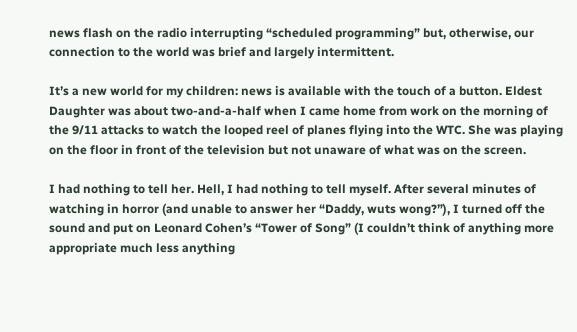news flash on the radio interrupting “scheduled programming” but, otherwise, our connection to the world was brief and largely intermittent.

It’s a new world for my children: news is available with the touch of a button. Eldest Daughter was about two-and-a-half when I came home from work on the morning of the 9/11 attacks to watch the looped reel of planes flying into the WTC. She was playing on the floor in front of the television but not unaware of what was on the screen.

I had nothing to tell her. Hell, I had nothing to tell myself. After several minutes of watching in horror (and unable to answer her “Daddy, wuts wong?”), I turned off the sound and put on Leonard Cohen’s “Tower of Song” (I couldn’t think of anything more appropriate much less anything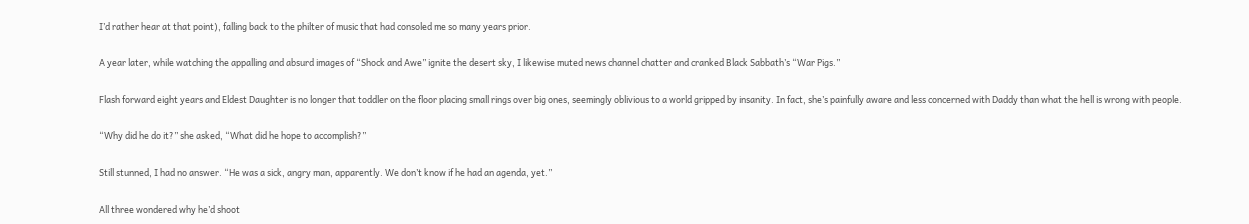I’d rather hear at that point), falling back to the philter of music that had consoled me so many years prior.

A year later, while watching the appalling and absurd images of “Shock and Awe” ignite the desert sky, I likewise muted news channel chatter and cranked Black Sabbath’s “War Pigs.”

Flash forward eight years and Eldest Daughter is no longer that toddler on the floor placing small rings over big ones, seemingly oblivious to a world gripped by insanity. In fact, she’s painfully aware and less concerned with Daddy than what the hell is wrong with people.

“Why did he do it?” she asked, “What did he hope to accomplish?”

Still stunned, I had no answer. “He was a sick, angry man, apparently. We don’t know if he had an agenda, yet.”

All three wondered why he’d shoot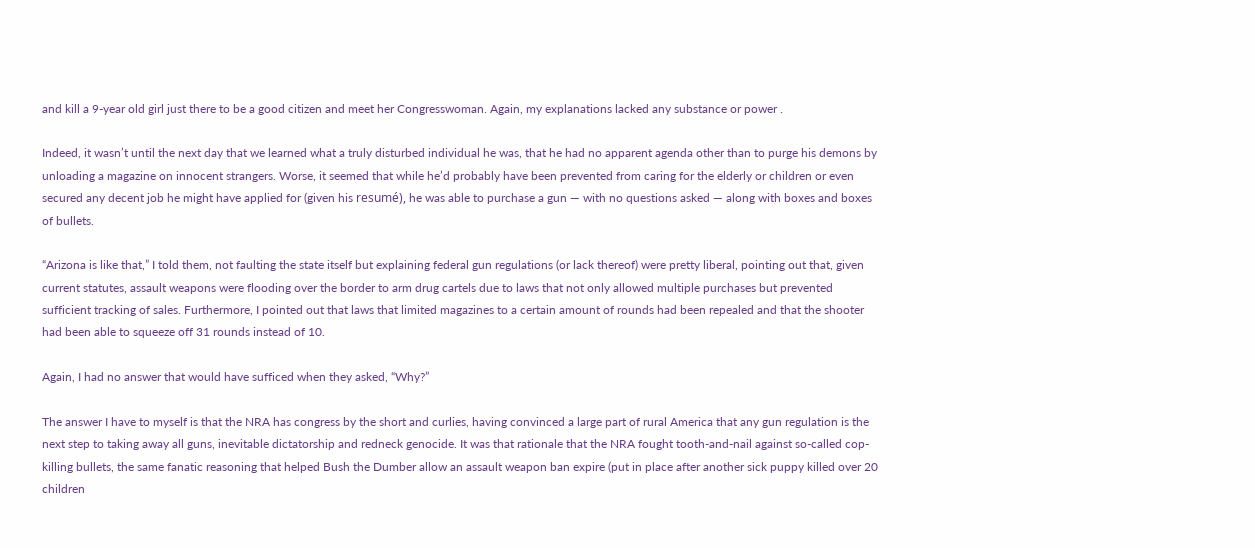and kill a 9-year old girl just there to be a good citizen and meet her Congresswoman. Again, my explanations lacked any substance or power .

Indeed, it wasn’t until the next day that we learned what a truly disturbed individual he was, that he had no apparent agenda other than to purge his demons by unloading a magazine on innocent strangers. Worse, it seemed that while he’d probably have been prevented from caring for the elderly or children or even secured any decent job he might have applied for (given his resumé), he was able to purchase a gun — with no questions asked — along with boxes and boxes of bullets.

“Arizona is like that,” I told them, not faulting the state itself but explaining federal gun regulations (or lack thereof) were pretty liberal, pointing out that, given current statutes, assault weapons were flooding over the border to arm drug cartels due to laws that not only allowed multiple purchases but prevented sufficient tracking of sales. Furthermore, I pointed out that laws that limited magazines to a certain amount of rounds had been repealed and that the shooter had been able to squeeze off 31 rounds instead of 10.

Again, I had no answer that would have sufficed when they asked, “Why?”

The answer I have to myself is that the NRA has congress by the short and curlies, having convinced a large part of rural America that any gun regulation is the next step to taking away all guns, inevitable dictatorship and redneck genocide. It was that rationale that the NRA fought tooth-and-nail against so-called cop-killing bullets, the same fanatic reasoning that helped Bush the Dumber allow an assault weapon ban expire (put in place after another sick puppy killed over 20 children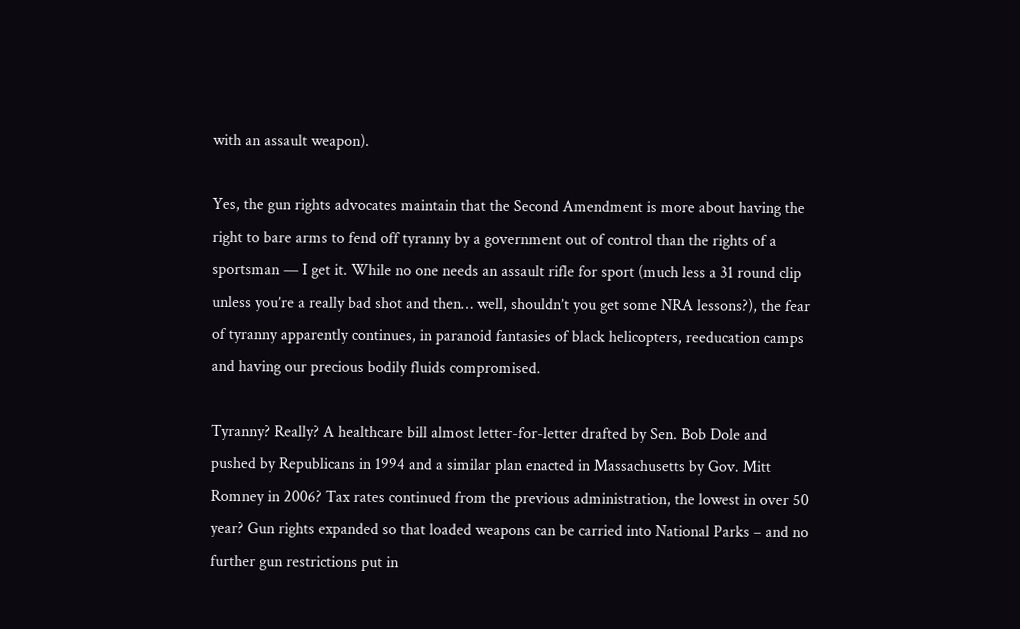with an assault weapon).

Yes, the gun rights advocates maintain that the Second Amendment is more about having the right to bare arms to fend off tyranny by a government out of control than the rights of a sportsman — I get it. While no one needs an assault rifle for sport (much less a 31 round clip unless you’re a really bad shot and then… well, shouldn’t you get some NRA lessons?), the fear of tyranny apparently continues, in paranoid fantasies of black helicopters, reeducation camps and having our precious bodily fluids compromised.

Tyranny? Really? A healthcare bill almost letter-for-letter drafted by Sen. Bob Dole and pushed by Republicans in 1994 and a similar plan enacted in Massachusetts by Gov. Mitt Romney in 2006? Tax rates continued from the previous administration, the lowest in over 50 year? Gun rights expanded so that loaded weapons can be carried into National Parks – and no further gun restrictions put in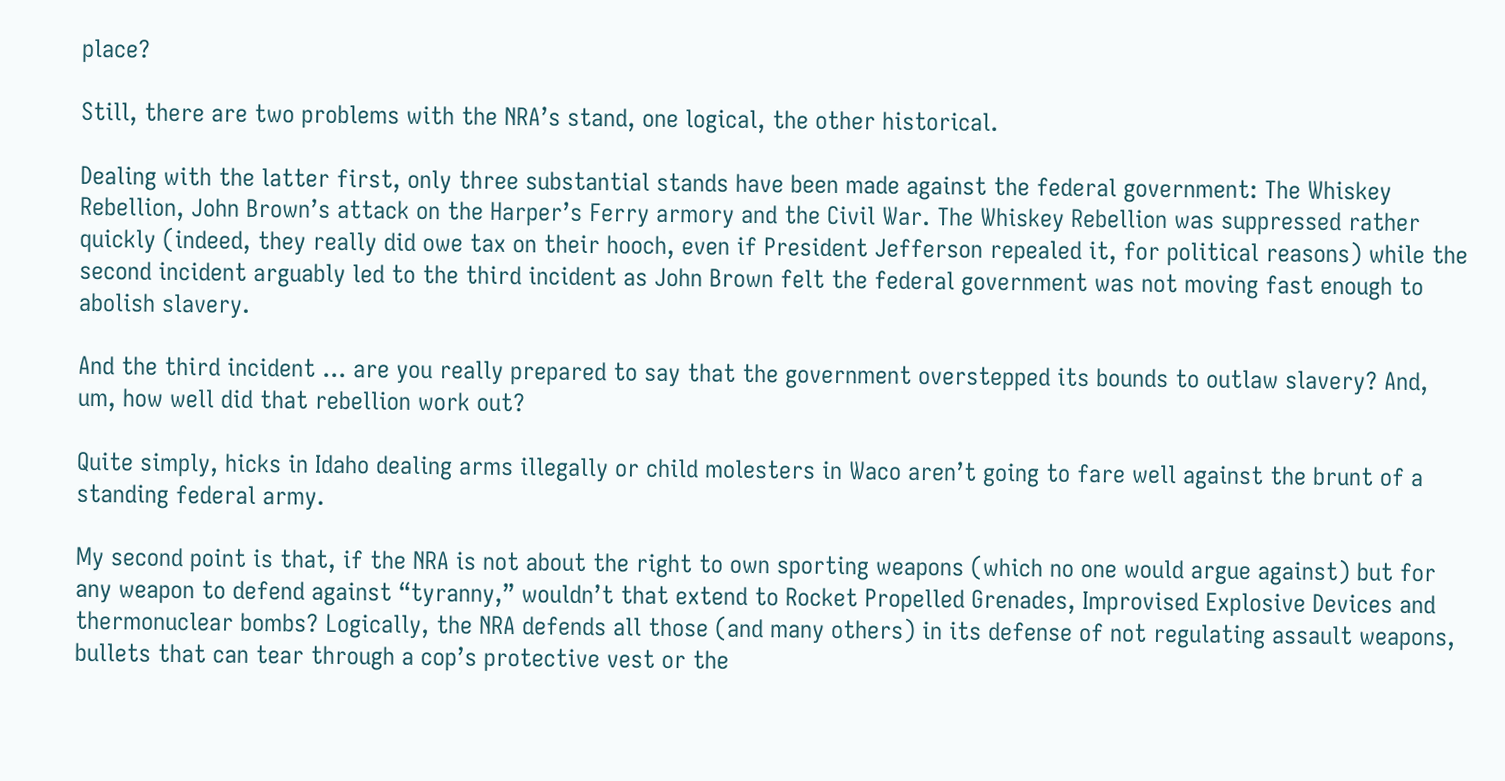place?

Still, there are two problems with the NRA’s stand, one logical, the other historical.

Dealing with the latter first, only three substantial stands have been made against the federal government: The Whiskey Rebellion, John Brown’s attack on the Harper’s Ferry armory and the Civil War. The Whiskey Rebellion was suppressed rather quickly (indeed, they really did owe tax on their hooch, even if President Jefferson repealed it, for political reasons) while the second incident arguably led to the third incident as John Brown felt the federal government was not moving fast enough to abolish slavery.

And the third incident … are you really prepared to say that the government overstepped its bounds to outlaw slavery? And, um, how well did that rebellion work out?

Quite simply, hicks in Idaho dealing arms illegally or child molesters in Waco aren’t going to fare well against the brunt of a standing federal army.

My second point is that, if the NRA is not about the right to own sporting weapons (which no one would argue against) but for any weapon to defend against “tyranny,” wouldn’t that extend to Rocket Propelled Grenades, Improvised Explosive Devices and thermonuclear bombs? Logically, the NRA defends all those (and many others) in its defense of not regulating assault weapons, bullets that can tear through a cop’s protective vest or the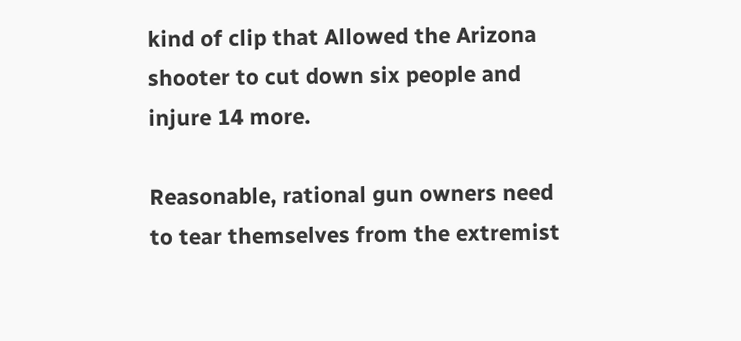kind of clip that Allowed the Arizona shooter to cut down six people and injure 14 more.

Reasonable, rational gun owners need to tear themselves from the extremist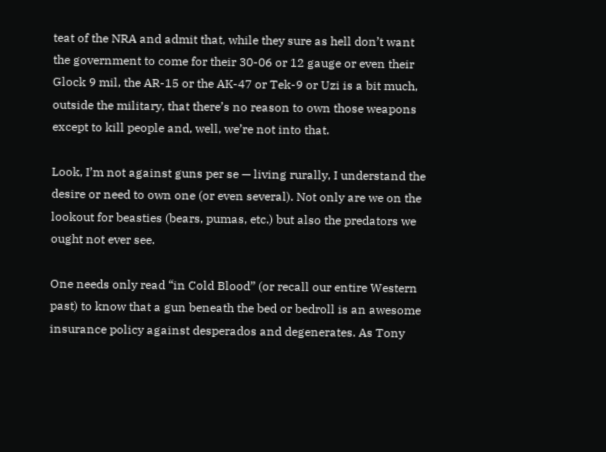teat of the NRA and admit that, while they sure as hell don’t want the government to come for their 30-06 or 12 gauge or even their Glock 9 mil, the AR-15 or the AK-47 or Tek-9 or Uzi is a bit much, outside the military, that there’s no reason to own those weapons except to kill people and, well, we’re not into that.

Look, I’m not against guns per se — living rurally, I understand the desire or need to own one (or even several). Not only are we on the lookout for beasties (bears, pumas, etc.) but also the predators we ought not ever see.

One needs only read “in Cold Blood” (or recall our entire Western past) to know that a gun beneath the bed or bedroll is an awesome insurance policy against desperados and degenerates. As Tony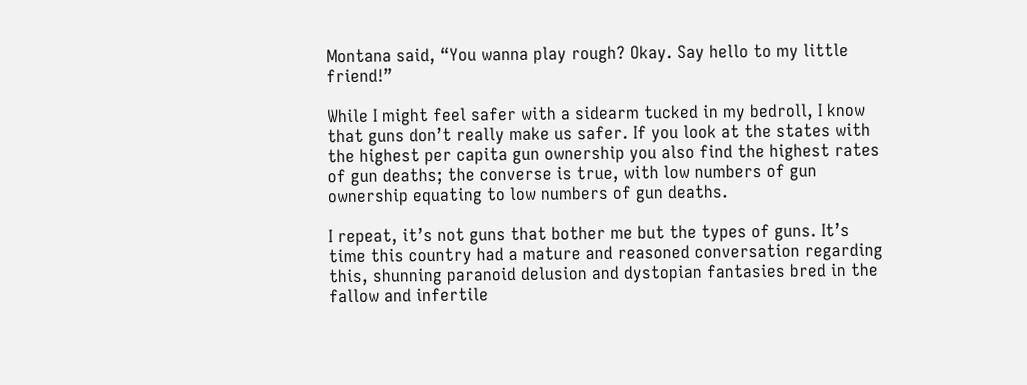Montana said, “You wanna play rough? Okay. Say hello to my little friend!”

While I might feel safer with a sidearm tucked in my bedroll, I know that guns don’t really make us safer. If you look at the states with the highest per capita gun ownership you also find the highest rates of gun deaths; the converse is true, with low numbers of gun ownership equating to low numbers of gun deaths.

I repeat, it’s not guns that bother me but the types of guns. It’s time this country had a mature and reasoned conversation regarding this, shunning paranoid delusion and dystopian fantasies bred in the fallow and infertile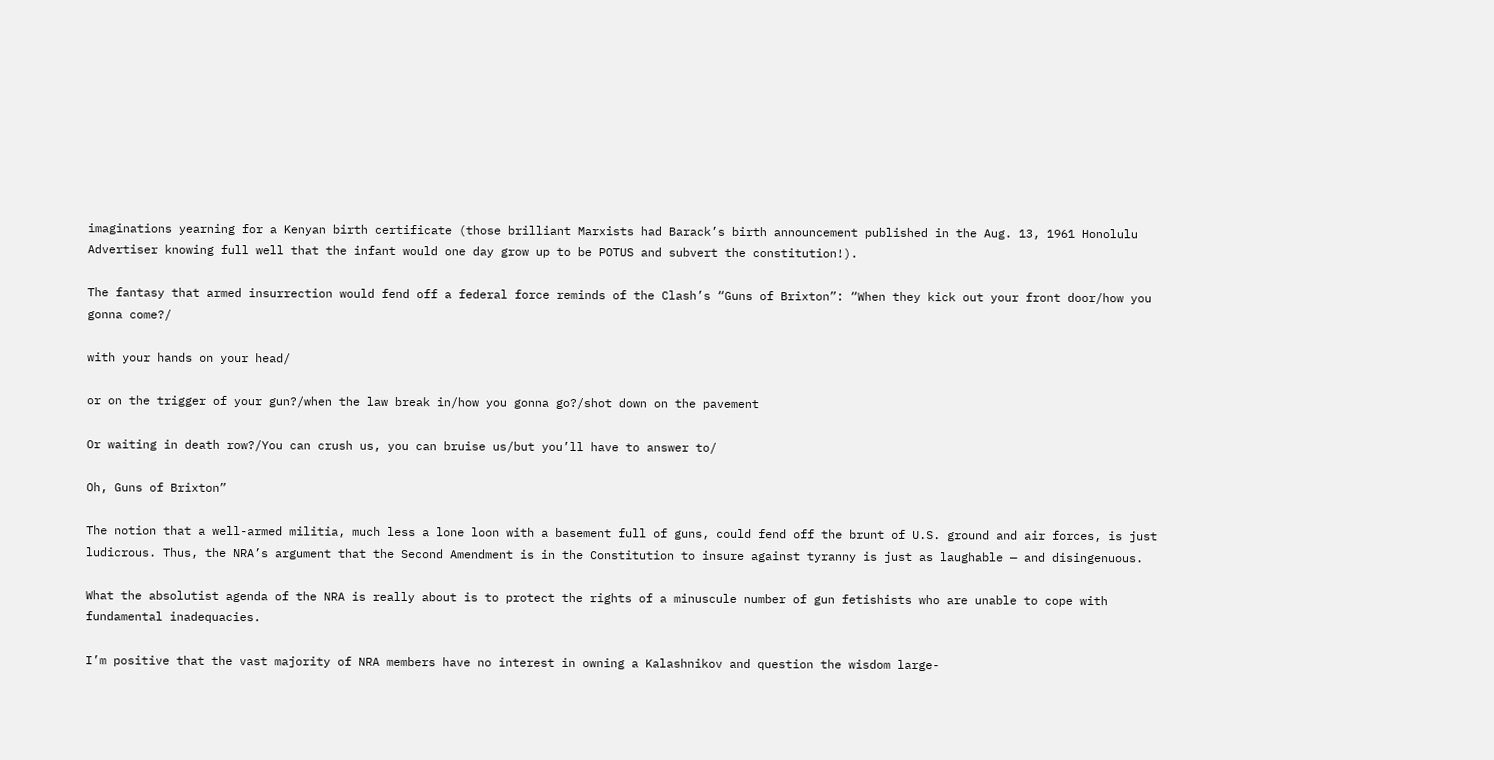imaginations yearning for a Kenyan birth certificate (those brilliant Marxists had Barack’s birth announcement published in the Aug. 13, 1961 Honolulu Advertiser knowing full well that the infant would one day grow up to be POTUS and subvert the constitution!).

The fantasy that armed insurrection would fend off a federal force reminds of the Clash’s “Guns of Brixton”: “When they kick out your front door/how you gonna come?/

with your hands on your head/

or on the trigger of your gun?/when the law break in/how you gonna go?/shot down on the pavement

Or waiting in death row?/You can crush us, you can bruise us/but you’ll have to answer to/

Oh, Guns of Brixton”

The notion that a well-armed militia, much less a lone loon with a basement full of guns, could fend off the brunt of U.S. ground and air forces, is just ludicrous. Thus, the NRA’s argument that the Second Amendment is in the Constitution to insure against tyranny is just as laughable — and disingenuous.

What the absolutist agenda of the NRA is really about is to protect the rights of a minuscule number of gun fetishists who are unable to cope with fundamental inadequacies.

I’m positive that the vast majority of NRA members have no interest in owning a Kalashnikov and question the wisdom large-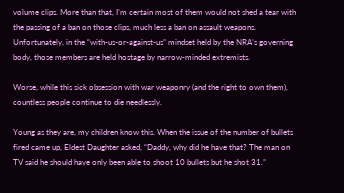volume clips. More than that, I’m certain most of them would not shed a tear with the passing of a ban on those clips, much less a ban on assault weapons. Unfortunately, in the “with-us-or-against-us” mindset held by the NRA’s governing body, those members are held hostage by narrow-minded extremists.

Worse, while this sick obsession with war weaponry (and the right to own them), countless people continue to die needlessly.

Young as they are, my children know this. When the issue of the number of bullets fired came up, Eldest Daughter asked, “Daddy, why did he have that? The man on TV said he should have only been able to shoot 10 bullets but he shot 31.”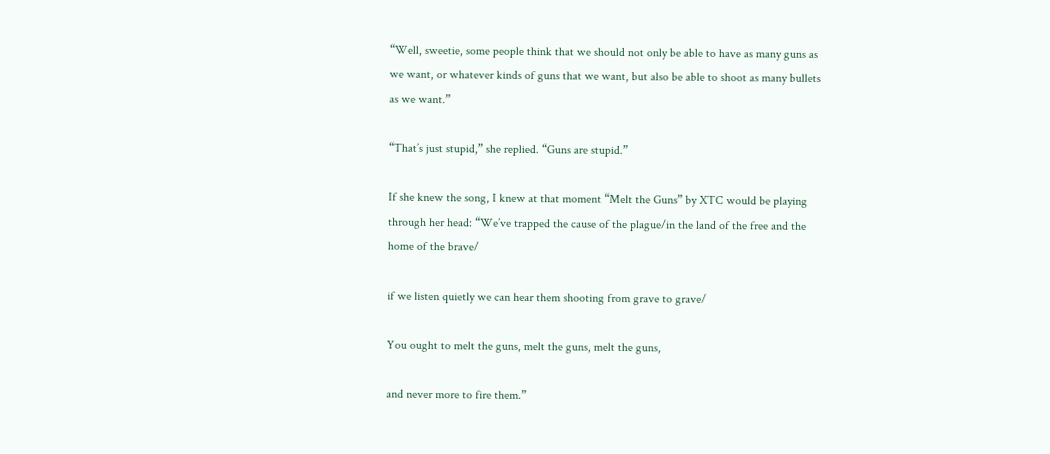“Well, sweetie, some people think that we should not only be able to have as many guns as we want, or whatever kinds of guns that we want, but also be able to shoot as many bullets as we want.”

“That’s just stupid,” she replied. “Guns are stupid.”

If she knew the song, I knew at that moment “Melt the Guns” by XTC would be playing through her head: “We’ve trapped the cause of the plague/in the land of the free and the home of the brave/

if we listen quietly we can hear them shooting from grave to grave/

You ought to melt the guns, melt the guns, melt the guns,

and never more to fire them.”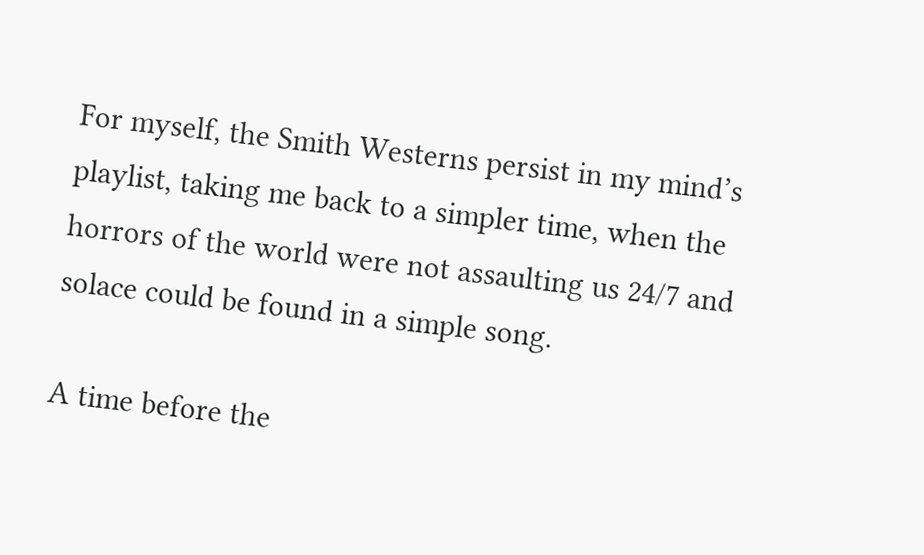For myself, the Smith Westerns persist in my mind’s playlist, taking me back to a simpler time, when the horrors of the world were not assaulting us 24/7 and solace could be found in a simple song.

A time before the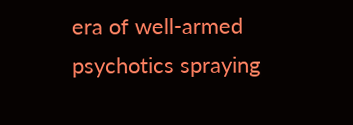era of well-armed psychotics spraying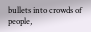bullets into crowds of people,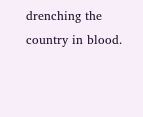drenching the country in blood.